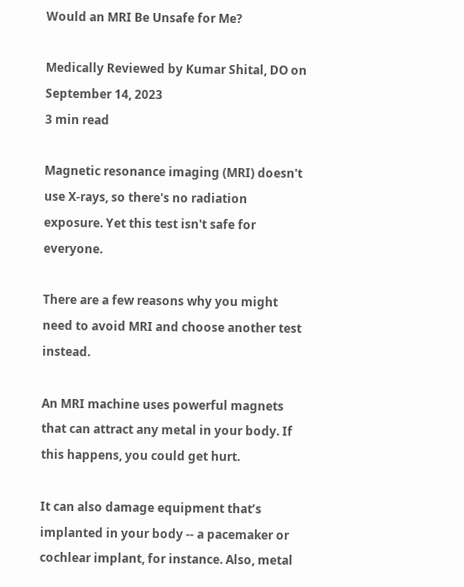Would an MRI Be Unsafe for Me?

Medically Reviewed by Kumar Shital, DO on September 14, 2023
3 min read

Magnetic resonance imaging (MRI) doesn't use X-rays, so there's no radiation exposure. Yet this test isn't safe for everyone.

There are a few reasons why you might need to avoid MRI and choose another test instead.

An MRI machine uses powerful magnets that can attract any metal in your body. If this happens, you could get hurt.

It can also damage equipment that’s implanted in your body -- a pacemaker or cochlear implant, for instance. Also, metal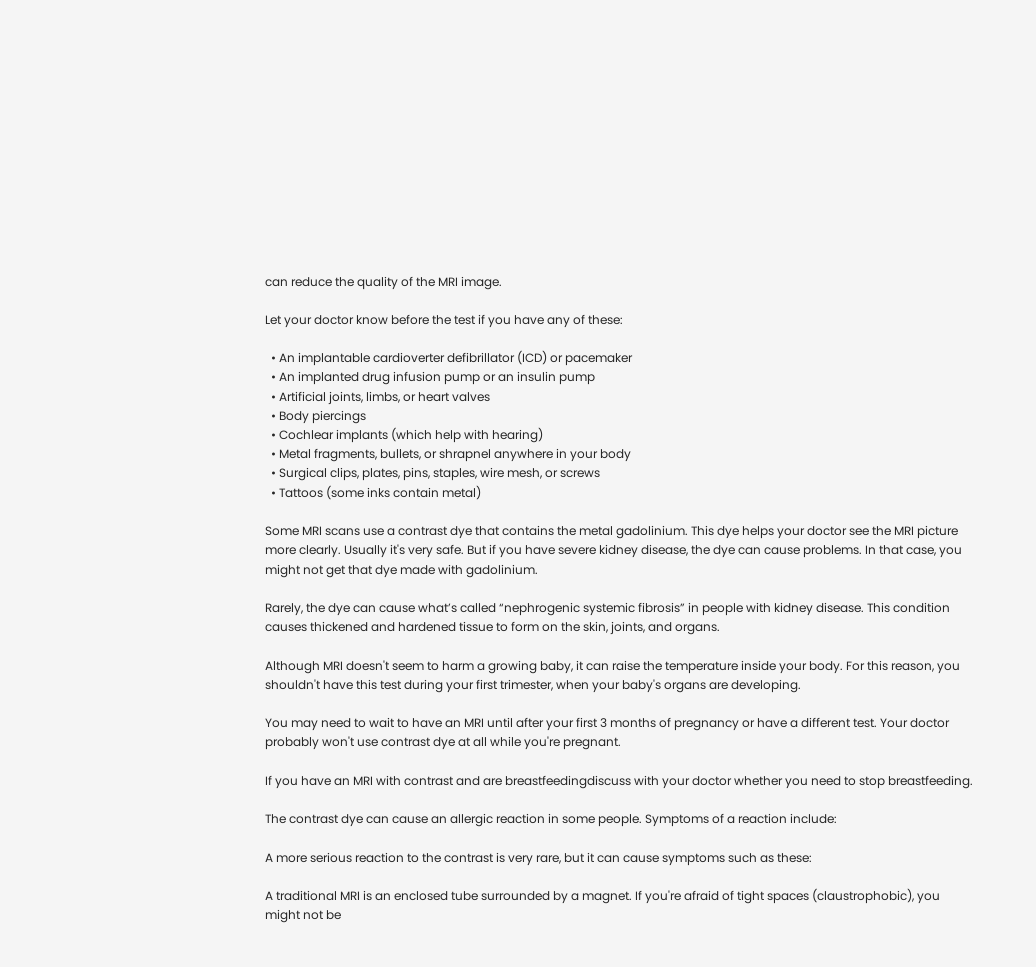can reduce the quality of the MRI image.

Let your doctor know before the test if you have any of these:

  • An implantable cardioverter defibrillator (ICD) or pacemaker
  • An implanted drug infusion pump or an insulin pump
  • Artificial joints, limbs, or heart valves
  • Body piercings
  • Cochlear implants (which help with hearing)
  • Metal fragments, bullets, or shrapnel anywhere in your body
  • Surgical clips, plates, pins, staples, wire mesh, or screws
  • Tattoos (some inks contain metal)

Some MRI scans use a contrast dye that contains the metal gadolinium. This dye helps your doctor see the MRI picture more clearly. Usually it's very safe. But if you have severe kidney disease, the dye can cause problems. In that case, you might not get that dye made with gadolinium.

Rarely, the dye can cause what’s called “nephrogenic systemic fibrosis” in people with kidney disease. This condition causes thickened and hardened tissue to form on the skin, joints, and organs.

Although MRI doesn't seem to harm a growing baby, it can raise the temperature inside your body. For this reason, you shouldn't have this test during your first trimester, when your baby's organs are developing.

You may need to wait to have an MRI until after your first 3 months of pregnancy or have a different test. Your doctor probably won't use contrast dye at all while you're pregnant.

If you have an MRI with contrast and are breastfeedingdiscuss with your doctor whether you need to stop breastfeeding.

The contrast dye can cause an allergic reaction in some people. Symptoms of a reaction include:

A more serious reaction to the contrast is very rare, but it can cause symptoms such as these:

A traditional MRI is an enclosed tube surrounded by a magnet. If you're afraid of tight spaces (claustrophobic), you might not be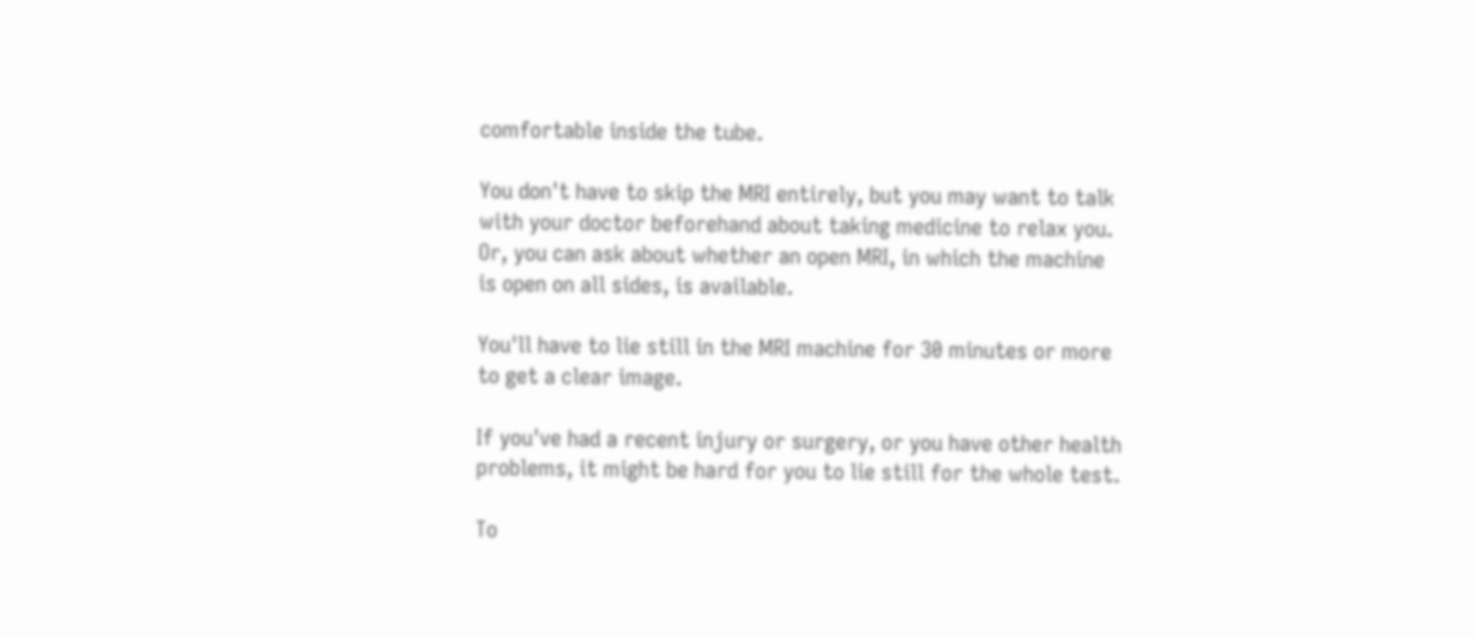comfortable inside the tube.

You don't have to skip the MRI entirely, but you may want to talk with your doctor beforehand about taking medicine to relax you. Or, you can ask about whether an open MRI, in which the machine is open on all sides, is available.

You'll have to lie still in the MRI machine for 30 minutes or more to get a clear image.

If you've had a recent injury or surgery, or you have other health problems, it might be hard for you to lie still for the whole test.

To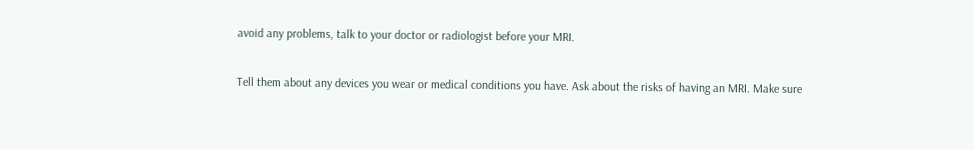avoid any problems, talk to your doctor or radiologist before your MRI.

Tell them about any devices you wear or medical conditions you have. Ask about the risks of having an MRI. Make sure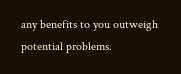any benefits to you outweigh potential problems.